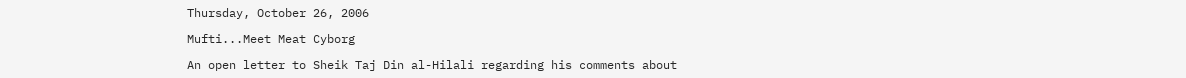Thursday, October 26, 2006

Mufti...Meet Meat Cyborg

An open letter to Sheik Taj Din al-Hilali regarding his comments about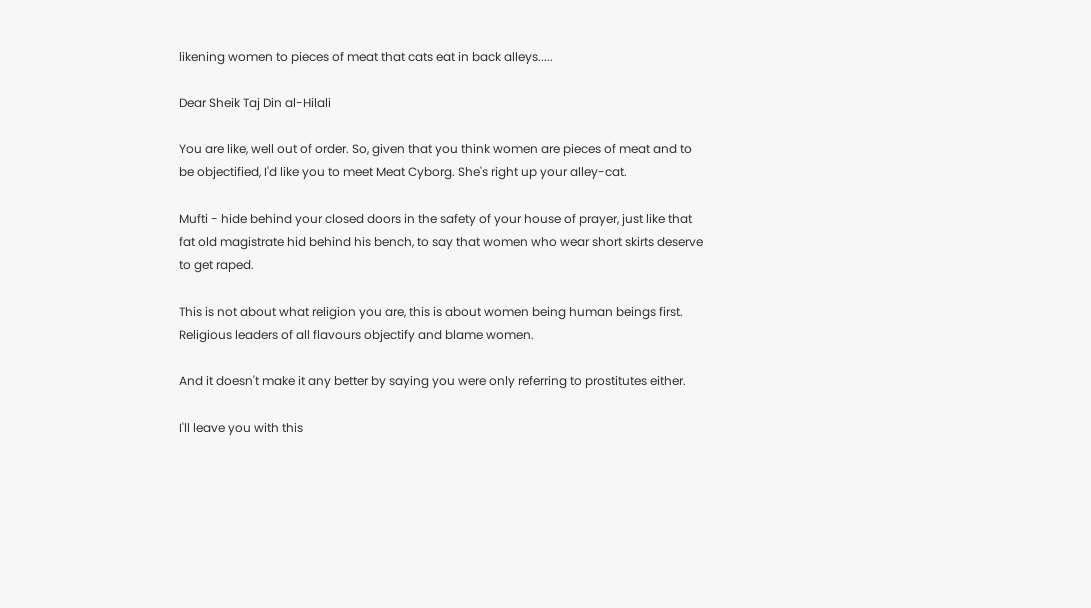likening women to pieces of meat that cats eat in back alleys.....

Dear Sheik Taj Din al-Hilali

You are like, well out of order. So, given that you think women are pieces of meat and to be objectified, I'd like you to meet Meat Cyborg. She's right up your alley-cat.

Mufti - hide behind your closed doors in the safety of your house of prayer, just like that fat old magistrate hid behind his bench, to say that women who wear short skirts deserve to get raped.

This is not about what religion you are, this is about women being human beings first. Religious leaders of all flavours objectify and blame women.

And it doesn't make it any better by saying you were only referring to prostitutes either.

I'll leave you with this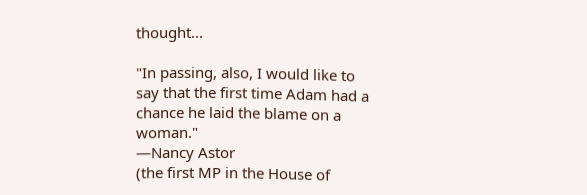thought...

"In passing, also, I would like to say that the first time Adam had a chance he laid the blame on a woman."
—Nancy Astor
(the first MP in the House of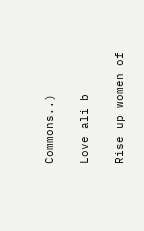Commons..)

Love ali b

Rise up women of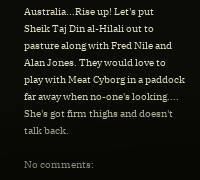Australia...Rise up! Let's put
Sheik Taj Din al-Hilali out to pasture along with Fred Nile and Alan Jones. They would love to play with Meat Cyborg in a paddock far away when no-one's looking.... She's got firm thighs and doesn't talk back.

No comments: